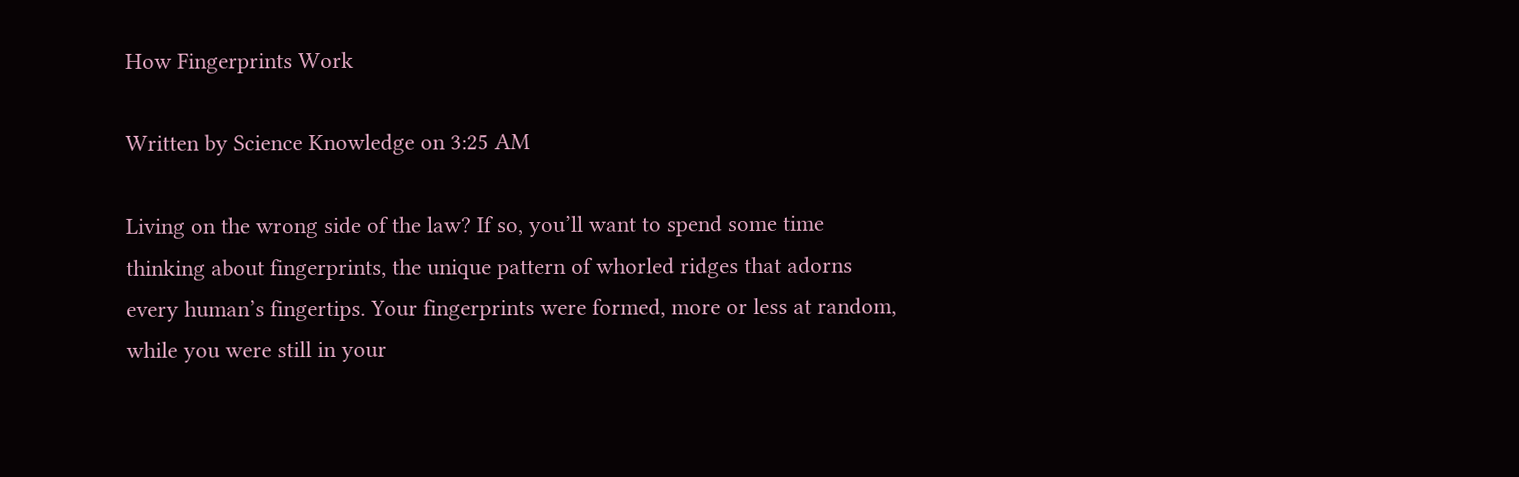How Fingerprints Work

Written by Science Knowledge on 3:25 AM

Living on the wrong side of the law? If so, you’ll want to spend some time thinking about fingerprints, the unique pattern of whorled ridges that adorns every human’s fingertips. Your fingerprints were formed, more or less at random, while you were still in your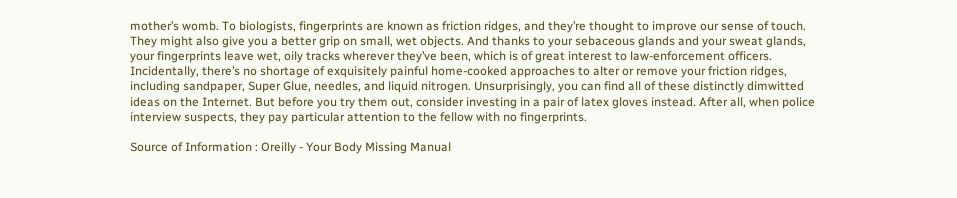mother’s womb. To biologists, fingerprints are known as friction ridges, and they’re thought to improve our sense of touch. They might also give you a better grip on small, wet objects. And thanks to your sebaceous glands and your sweat glands, your fingerprints leave wet, oily tracks wherever they’ve been, which is of great interest to law-enforcement officers. Incidentally, there’s no shortage of exquisitely painful home-cooked approaches to alter or remove your friction ridges, including sandpaper, Super Glue, needles, and liquid nitrogen. Unsurprisingly, you can find all of these distinctly dimwitted ideas on the Internet. But before you try them out, consider investing in a pair of latex gloves instead. After all, when police interview suspects, they pay particular attention to the fellow with no fingerprints.

Source of Information : Oreilly - Your Body Missing Manual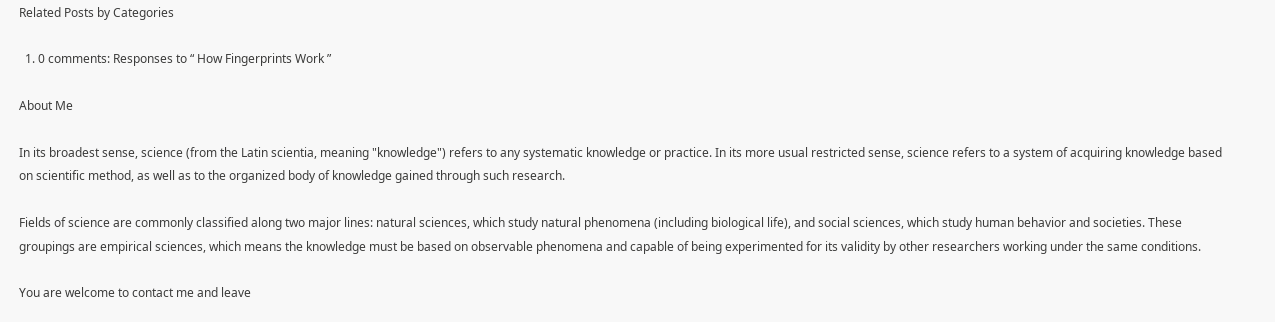Related Posts by Categories

  1. 0 comments: Responses to “ How Fingerprints Work ”

About Me

In its broadest sense, science (from the Latin scientia, meaning "knowledge") refers to any systematic knowledge or practice. In its more usual restricted sense, science refers to a system of acquiring knowledge based on scientific method, as well as to the organized body of knowledge gained through such research.

Fields of science are commonly classified along two major lines: natural sciences, which study natural phenomena (including biological life), and social sciences, which study human behavior and societies. These groupings are empirical sciences, which means the knowledge must be based on observable phenomena and capable of being experimented for its validity by other researchers working under the same conditions.

You are welcome to contact me and leave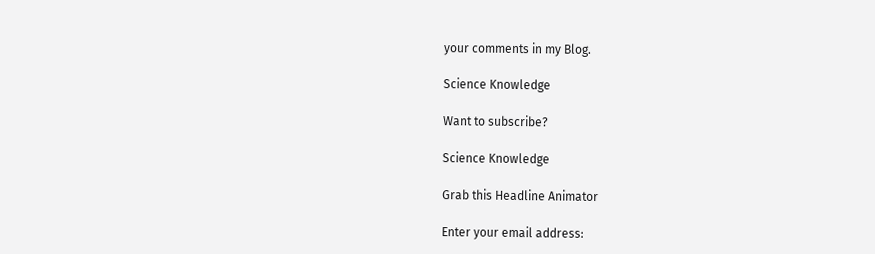your comments in my Blog.

Science Knowledge

Want to subscribe?

Science Knowledge

Grab this Headline Animator

Enter your email address: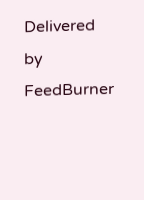Delivered by FeedBurner